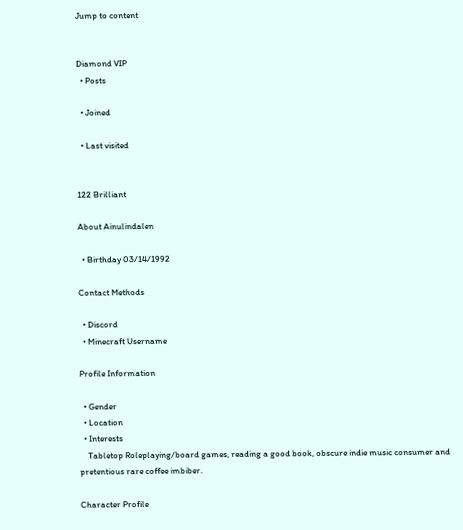Jump to content


Diamond VIP
  • Posts

  • Joined

  • Last visited


122 Brilliant

About Ainulindalen

  • Birthday 03/14/1992

Contact Methods

  • Discord
  • Minecraft Username

Profile Information

  • Gender
  • Location
  • Interests
    Tabletop Roleplaying/board games, reading a good book, obscure indie music consumer and pretentious rare coffee imbiber.

Character Profile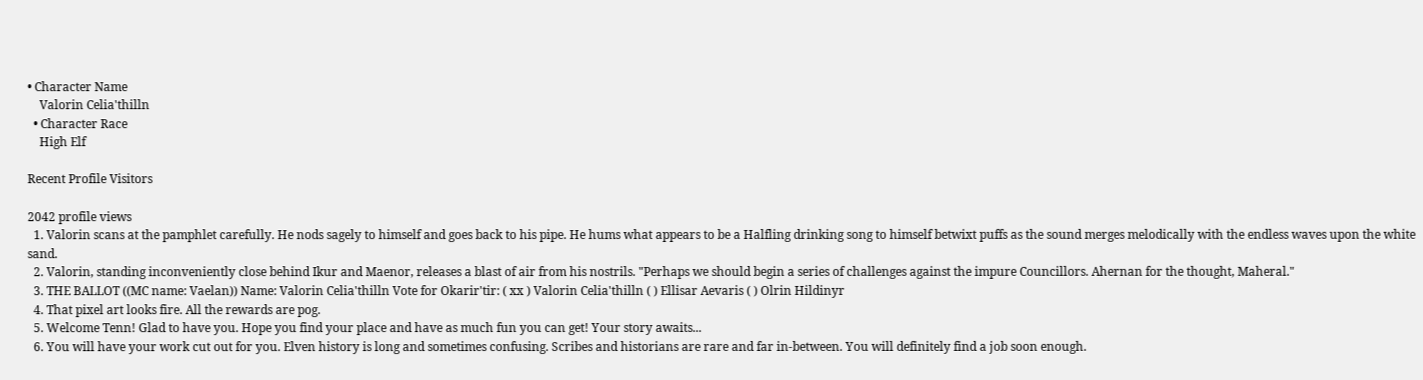• Character Name
    Valorin Celia'thilln
  • Character Race
    High Elf

Recent Profile Visitors

2042 profile views
  1. Valorin scans at the pamphlet carefully. He nods sagely to himself and goes back to his pipe. He hums what appears to be a Halfling drinking song to himself betwixt puffs as the sound merges melodically with the endless waves upon the white sand.
  2. Valorin, standing inconveniently close behind Ikur and Maenor, releases a blast of air from his nostrils. "Perhaps we should begin a series of challenges against the impure Councillors. Ahernan for the thought, Maheral."
  3. THE BALLOT ((MC name: Vaelan)) Name: Valorin Celia'thilln Vote for Okarir'tir: ( xx ) Valorin Celia'thilln ( ) Ellisar Aevaris ( ) Olrin Hildinyr
  4. That pixel art looks fire. All the rewards are pog.
  5. Welcome Tenn! Glad to have you. Hope you find your place and have as much fun you can get! Your story awaits...
  6. You will have your work cut out for you. Elven history is long and sometimes confusing. Scribes and historians are rare and far in-between. You will definitely find a job soon enough.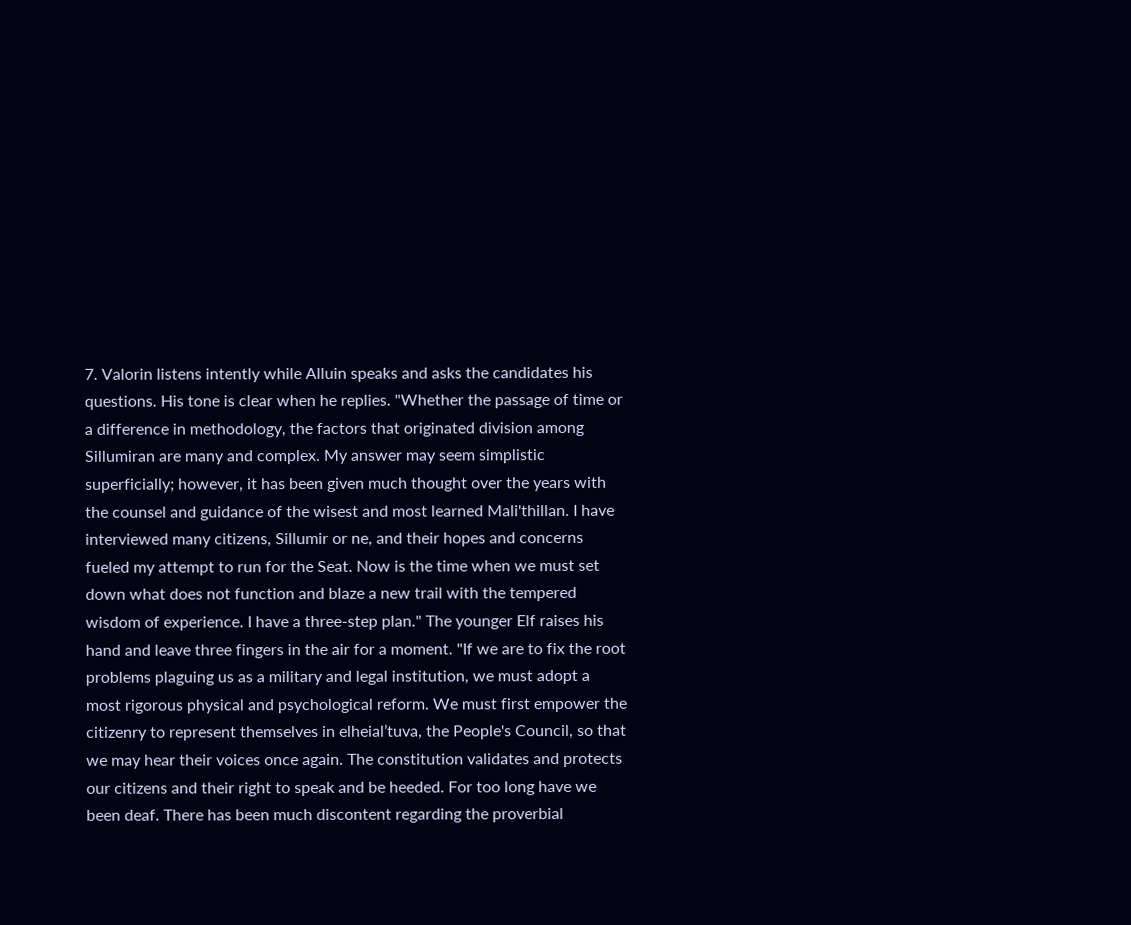7. Valorin listens intently while Alluin speaks and asks the candidates his questions. His tone is clear when he replies. "Whether the passage of time or a difference in methodology, the factors that originated division among Sillumiran are many and complex. My answer may seem simplistic superficially; however, it has been given much thought over the years with the counsel and guidance of the wisest and most learned Mali'thillan. I have interviewed many citizens, Sillumir or ne, and their hopes and concerns fueled my attempt to run for the Seat. Now is the time when we must set down what does not function and blaze a new trail with the tempered wisdom of experience. I have a three-step plan." The younger Elf raises his hand and leave three fingers in the air for a moment. "If we are to fix the root problems plaguing us as a military and legal institution, we must adopt a most rigorous physical and psychological reform. We must first empower the citizenry to represent themselves in elheial’tuva, the People's Council, so that we may hear their voices once again. The constitution validates and protects our citizens and their right to speak and be heeded. For too long have we been deaf. There has been much discontent regarding the proverbial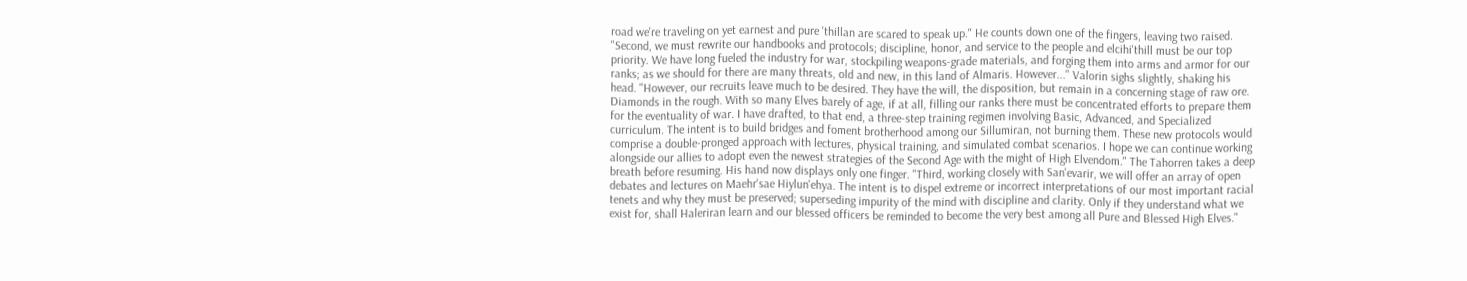road we're traveling on yet earnest and pure 'thillan are scared to speak up." He counts down one of the fingers, leaving two raised. "Second, we must rewrite our handbooks and protocols; discipline, honor, and service to the people and elcihi'thill must be our top priority. We have long fueled the industry for war, stockpiling weapons-grade materials, and forging them into arms and armor for our ranks; as we should for there are many threats, old and new, in this land of Almaris. However..." Valorin sighs slightly, shaking his head. "However, our recruits leave much to be desired. They have the will, the disposition, but remain in a concerning stage of raw ore. Diamonds in the rough. With so many Elves barely of age, if at all, filling our ranks there must be concentrated efforts to prepare them for the eventuality of war. I have drafted, to that end, a three-step training regimen involving Basic, Advanced, and Specialized curriculum. The intent is to build bridges and foment brotherhood among our Sillumiran, not burning them. These new protocols would comprise a double-pronged approach with lectures, physical training, and simulated combat scenarios. I hope we can continue working alongside our allies to adopt even the newest strategies of the Second Age with the might of High Elvendom." The Tahorren takes a deep breath before resuming. His hand now displays only one finger. "Third, working closely with San'evarir, we will offer an array of open debates and lectures on Maehr'sae Hiylun'ehya. The intent is to dispel extreme or incorrect interpretations of our most important racial tenets and why they must be preserved; superseding impurity of the mind with discipline and clarity. Only if they understand what we exist for, shall Haleriran learn and our blessed officers be reminded to become the very best among all Pure and Blessed High Elves."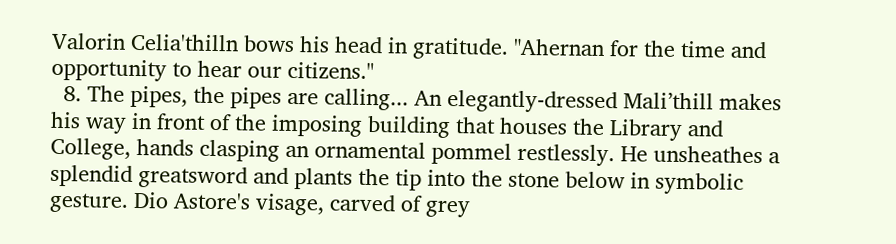Valorin Celia'thilln bows his head in gratitude. "Ahernan for the time and opportunity to hear our citizens."
  8. The pipes, the pipes are calling... An elegantly-dressed Mali’thill makes his way in front of the imposing building that houses the Library and College, hands clasping an ornamental pommel restlessly. He unsheathes a splendid greatsword and plants the tip into the stone below in symbolic gesture. Dio Astore's visage, carved of grey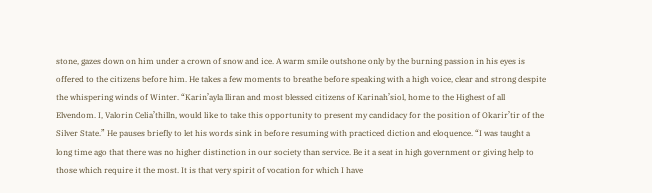stone, gazes down on him under a crown of snow and ice. A warm smile outshone only by the burning passion in his eyes is offered to the citizens before him. He takes a few moments to breathe before speaking with a high voice, clear and strong despite the whispering winds of Winter. “Karin’ayla lliran and most blessed citizens of Karinah’siol, home to the Highest of all Elvendom. I, Valorin Celia’thilln, would like to take this opportunity to present my candidacy for the position of Okarir’tir of the Silver State.” He pauses briefly to let his words sink in before resuming with practiced diction and eloquence. “I was taught a long time ago that there was no higher distinction in our society than service. Be it a seat in high government or giving help to those which require it the most. It is that very spirit of vocation for which I have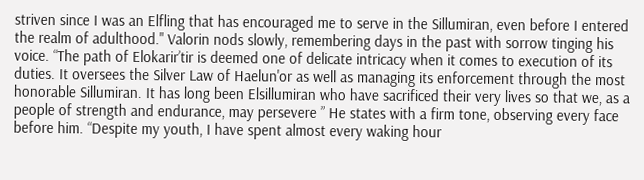striven since I was an Elfling that has encouraged me to serve in the Sillumiran, even before I entered the realm of adulthood." Valorin nods slowly, remembering days in the past with sorrow tinging his voice. “The path of Elokarir’tir is deemed one of delicate intricacy when it comes to execution of its duties. It oversees the Silver Law of Haelun'or as well as managing its enforcement through the most honorable Sillumiran. It has long been Elsillumiran who have sacrificed their very lives so that we, as a people of strength and endurance, may persevere ” He states with a firm tone, observing every face before him. “Despite my youth, I have spent almost every waking hour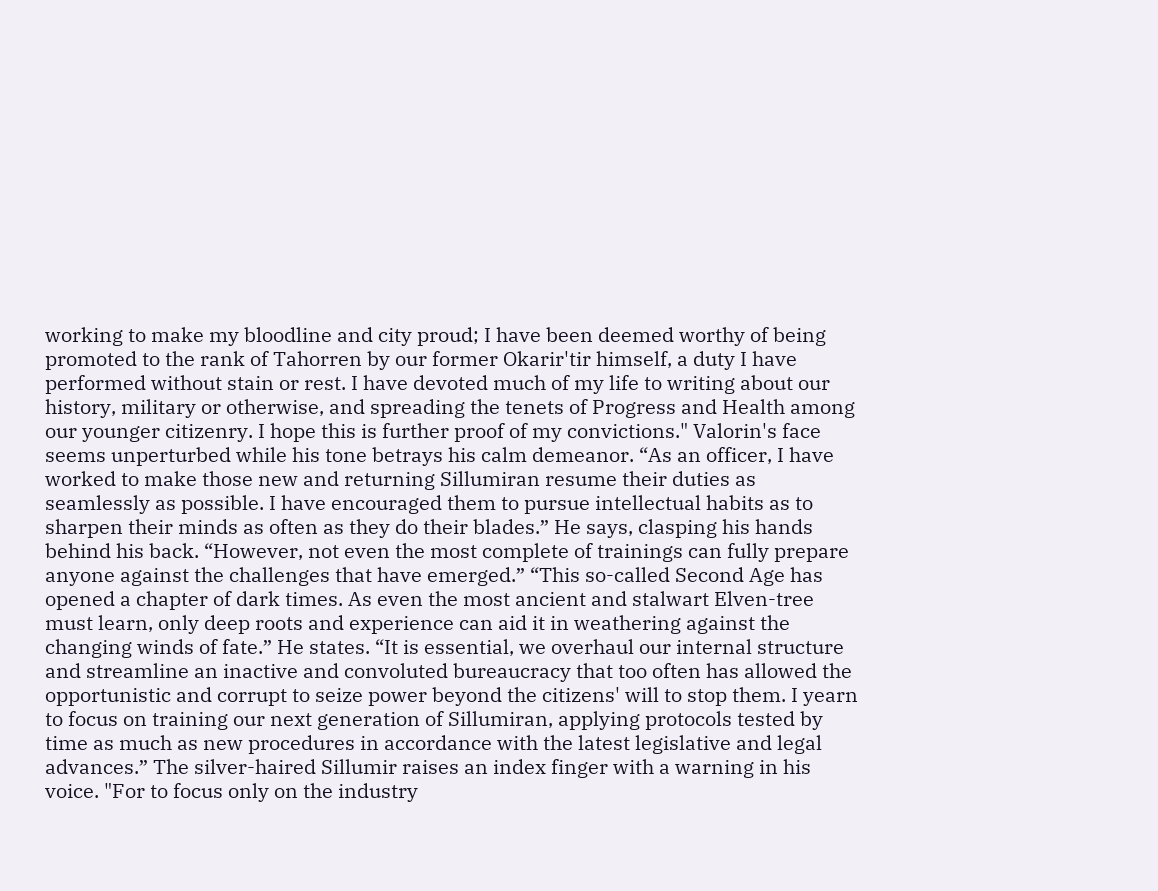working to make my bloodline and city proud; I have been deemed worthy of being promoted to the rank of Tahorren by our former Okarir'tir himself, a duty I have performed without stain or rest. I have devoted much of my life to writing about our history, military or otherwise, and spreading the tenets of Progress and Health among our younger citizenry. I hope this is further proof of my convictions." Valorin's face seems unperturbed while his tone betrays his calm demeanor. “As an officer, I have worked to make those new and returning Sillumiran resume their duties as seamlessly as possible. I have encouraged them to pursue intellectual habits as to sharpen their minds as often as they do their blades.” He says, clasping his hands behind his back. “However, not even the most complete of trainings can fully prepare anyone against the challenges that have emerged.” “This so-called Second Age has opened a chapter of dark times. As even the most ancient and stalwart Elven-tree must learn, only deep roots and experience can aid it in weathering against the changing winds of fate.” He states. “It is essential, we overhaul our internal structure and streamline an inactive and convoluted bureaucracy that too often has allowed the opportunistic and corrupt to seize power beyond the citizens' will to stop them. I yearn to focus on training our next generation of Sillumiran, applying protocols tested by time as much as new procedures in accordance with the latest legislative and legal advances.” The silver-haired Sillumir raises an index finger with a warning in his voice. "For to focus only on the industry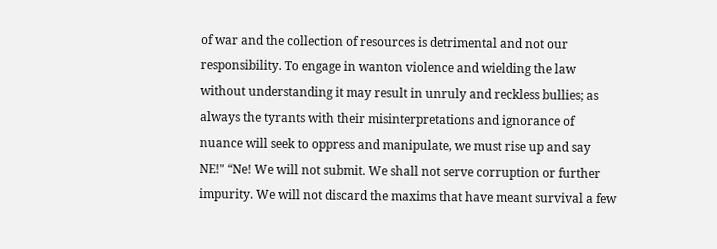of war and the collection of resources is detrimental and not our responsibility. To engage in wanton violence and wielding the law without understanding it may result in unruly and reckless bullies; as always the tyrants with their misinterpretations and ignorance of nuance will seek to oppress and manipulate, we must rise up and say NE!" “Ne! We will not submit. We shall not serve corruption or further impurity. We will not discard the maxims that have meant survival a few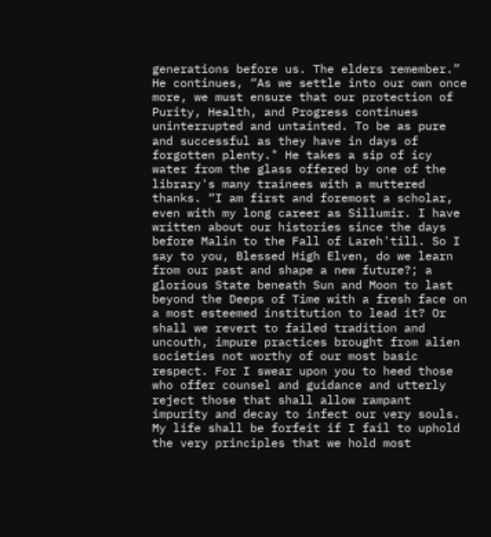generations before us. The elders remember.” He continues, “As we settle into our own once more, we must ensure that our protection of Purity, Health, and Progress continues uninterrupted and untainted. To be as pure and successful as they have in days of forgotten plenty." He takes a sip of icy water from the glass offered by one of the library's many trainees with a muttered thanks. “I am first and foremost a scholar, even with my long career as Sillumir. I have written about our histories since the days before Malin to the Fall of Lareh'till. So I say to you, Blessed High Elven, do we learn from our past and shape a new future?; a glorious State beneath Sun and Moon to last beyond the Deeps of Time with a fresh face on a most esteemed institution to lead it? Or shall we revert to failed tradition and uncouth, impure practices brought from alien societies not worthy of our most basic respect. For I swear upon you to heed those who offer counsel and guidance and utterly reject those that shall allow rampant impurity and decay to infect our very souls. My life shall be forfeit if I fail to uphold the very principles that we hold most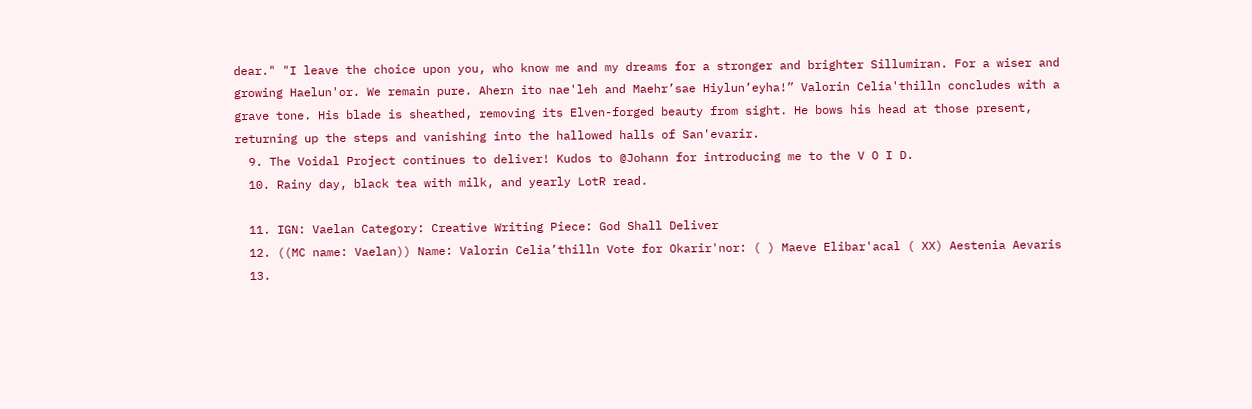dear." "I leave the choice upon you, who know me and my dreams for a stronger and brighter Sillumiran. For a wiser and growing Haelun'or. We remain pure. Ahern ito nae'leh and Maehr’sae Hiylun’eyha!” Valorin Celia'thilln concludes with a grave tone. His blade is sheathed, removing its Elven-forged beauty from sight. He bows his head at those present, returning up the steps and vanishing into the hallowed halls of San'evarir.
  9. The Voidal Project continues to deliver! Kudos to @Johann for introducing me to the V O I D.
  10. Rainy day, black tea with milk, and yearly LotR read.

  11. IGN: Vaelan Category: Creative Writing Piece: God Shall Deliver
  12. ((MC name: Vaelan)) Name: Valorin Celia’thilln Vote for Okarir'nor: ( ) Maeve Elibar'acal ( XX) Aestenia Aevaris
  13.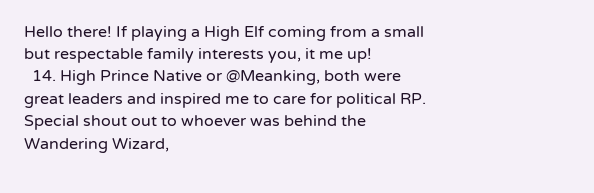Hello there! If playing a High Elf coming from a small but respectable family interests you, it me up!
  14. High Prince Native or @Meanking, both were great leaders and inspired me to care for political RP. Special shout out to whoever was behind the Wandering Wizard,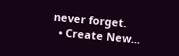never forget.
  • Create New...